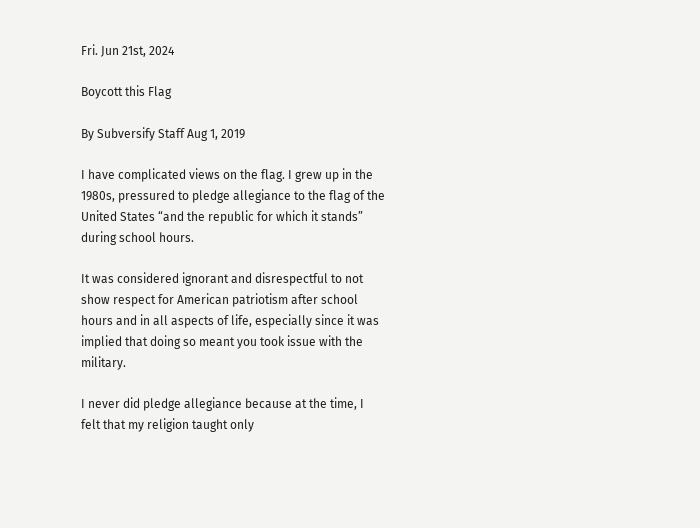Fri. Jun 21st, 2024

Boycott this Flag

By Subversify Staff Aug 1, 2019

I have complicated views on the flag. I grew up in the 1980s, pressured to pledge allegiance to the flag of the United States “and the republic for which it stands” during school hours.

It was considered ignorant and disrespectful to not show respect for American patriotism after school hours and in all aspects of life, especially since it was implied that doing so meant you took issue with the military.

I never did pledge allegiance because at the time, I felt that my religion taught only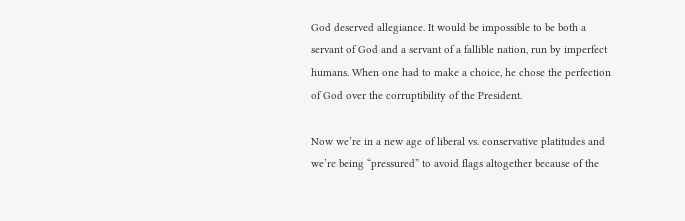God deserved allegiance. It would be impossible to be both a servant of God and a servant of a fallible nation, run by imperfect humans. When one had to make a choice, he chose the perfection of God over the corruptibility of the President.

Now we’re in a new age of liberal vs. conservative platitudes and we’re being “pressured” to avoid flags altogether because of the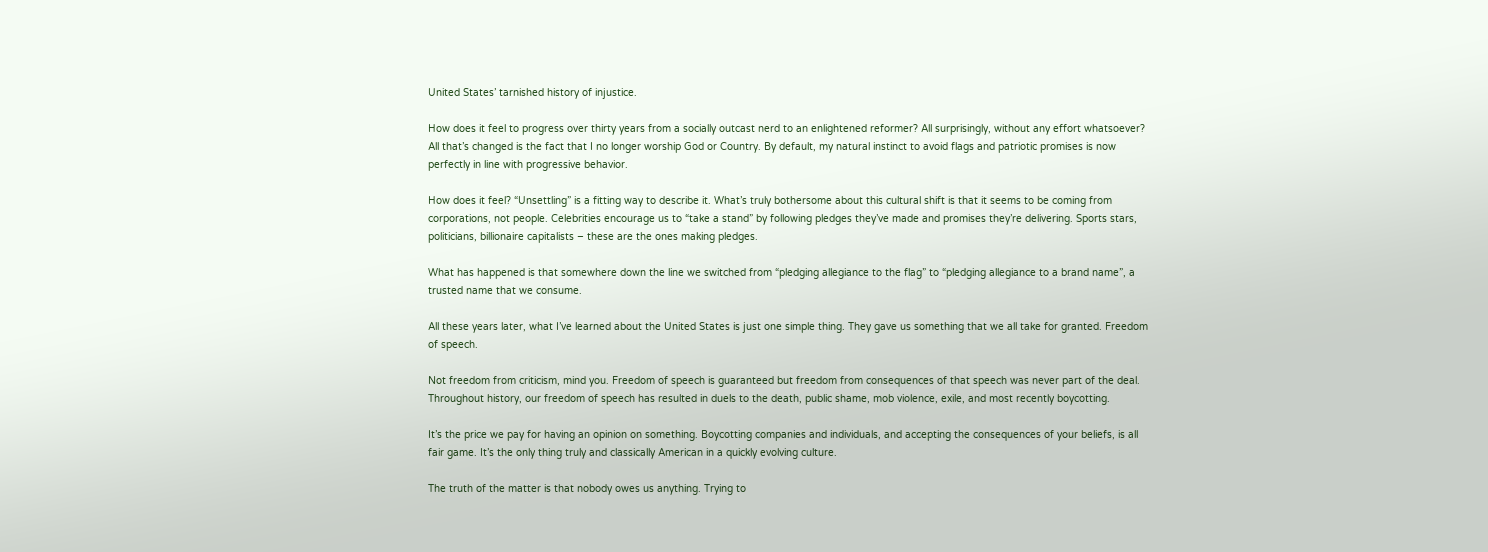United States’ tarnished history of injustice.

How does it feel to progress over thirty years from a socially outcast nerd to an enlightened reformer? All surprisingly, without any effort whatsoever? All that’s changed is the fact that I no longer worship God or Country. By default, my natural instinct to avoid flags and patriotic promises is now perfectly in line with progressive behavior.

How does it feel? “Unsettling” is a fitting way to describe it. What’s truly bothersome about this cultural shift is that it seems to be coming from corporations, not people. Celebrities encourage us to “take a stand” by following pledges they’ve made and promises they’re delivering. Sports stars, politicians, billionaire capitalists – these are the ones making pledges.

What has happened is that somewhere down the line we switched from “pledging allegiance to the flag” to “pledging allegiance to a brand name”, a trusted name that we consume.

All these years later, what I’ve learned about the United States is just one simple thing. They gave us something that we all take for granted. Freedom of speech.

Not freedom from criticism, mind you. Freedom of speech is guaranteed but freedom from consequences of that speech was never part of the deal. Throughout history, our freedom of speech has resulted in duels to the death, public shame, mob violence, exile, and most recently boycotting.

It’s the price we pay for having an opinion on something. Boycotting companies and individuals, and accepting the consequences of your beliefs, is all fair game. It’s the only thing truly and classically American in a quickly evolving culture.

The truth of the matter is that nobody owes us anything. Trying to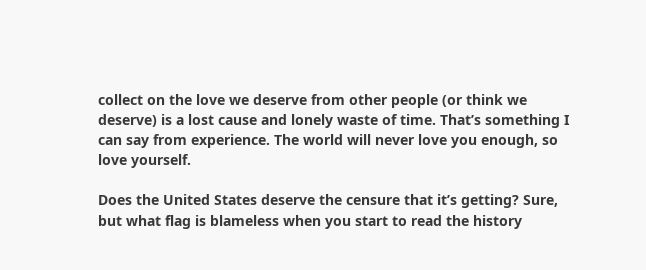collect on the love we deserve from other people (or think we deserve) is a lost cause and lonely waste of time. That’s something I can say from experience. The world will never love you enough, so love yourself.

Does the United States deserve the censure that it’s getting? Sure, but what flag is blameless when you start to read the history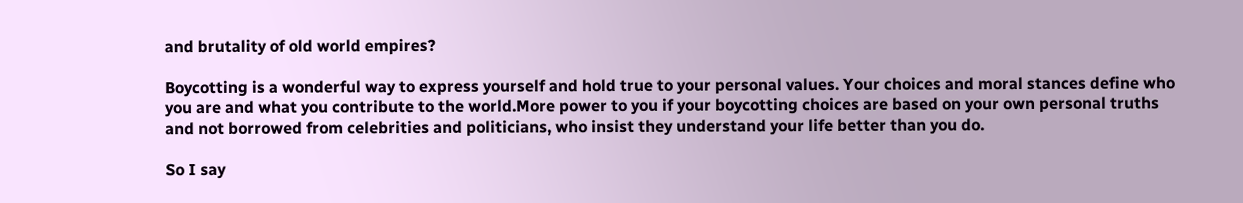and brutality of old world empires?

Boycotting is a wonderful way to express yourself and hold true to your personal values. Your choices and moral stances define who you are and what you contribute to the world.More power to you if your boycotting choices are based on your own personal truths and not borrowed from celebrities and politicians, who insist they understand your life better than you do.

So I say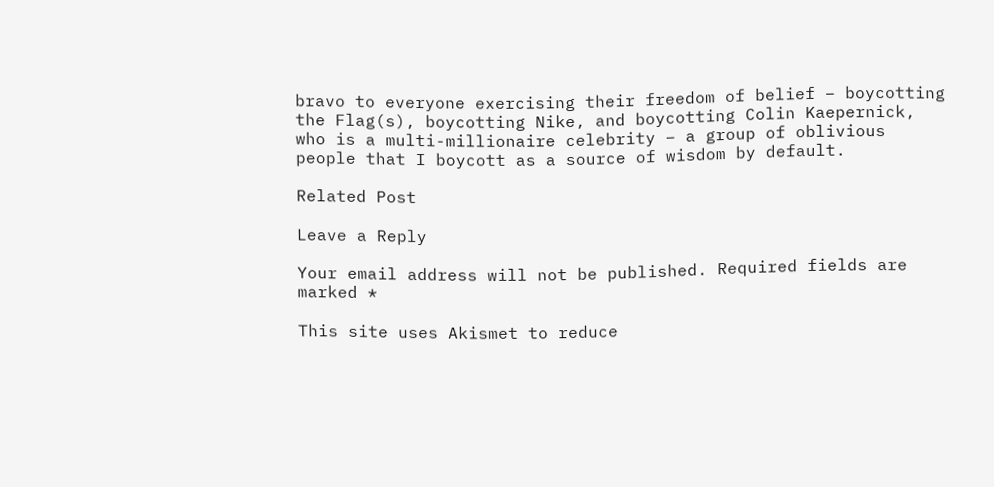bravo to everyone exercising their freedom of belief – boycotting the Flag(s), boycotting Nike, and boycotting Colin Kaepernick, who is a multi-millionaire celebrity – a group of oblivious people that I boycott as a source of wisdom by default.

Related Post

Leave a Reply

Your email address will not be published. Required fields are marked *

This site uses Akismet to reduce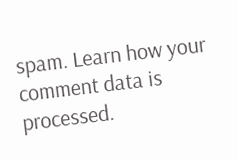spam. Learn how your comment data is processed.